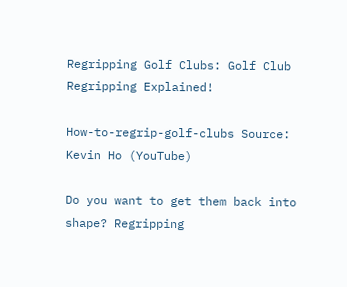Regripping Golf Clubs: Golf Club Regripping Explained!

How-to-regrip-golf-clubs Source: Kevin Ho (YouTube)

Do you want to get them back into shape? Regripping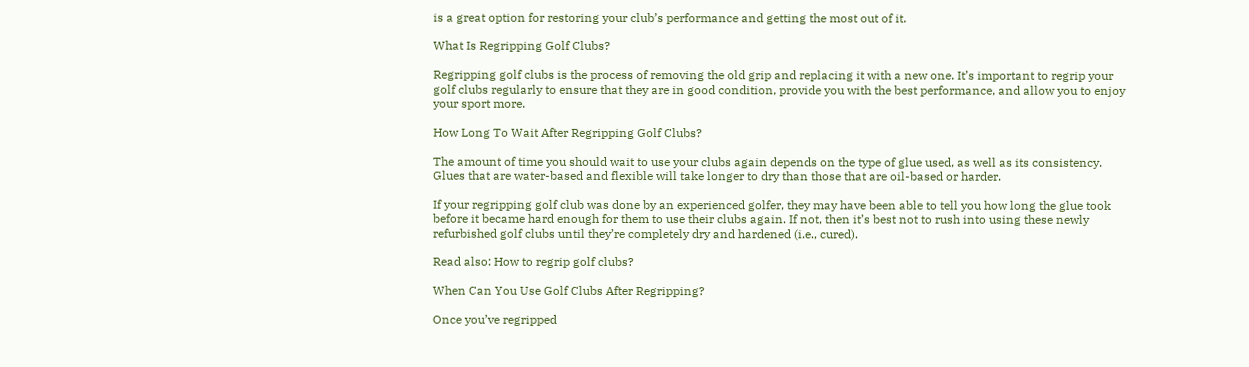is a great option for restoring your club’s performance and getting the most out of it.

What Is Regripping Golf Clubs?

Regripping golf clubs is the process of removing the old grip and replacing it with a new one. It’s important to regrip your golf clubs regularly to ensure that they are in good condition, provide you with the best performance, and allow you to enjoy your sport more.

How Long To Wait After Regripping Golf Clubs?

The amount of time you should wait to use your clubs again depends on the type of glue used, as well as its consistency. Glues that are water-based and flexible will take longer to dry than those that are oil-based or harder.

If your regripping golf club was done by an experienced golfer, they may have been able to tell you how long the glue took before it became hard enough for them to use their clubs again. If not, then it’s best not to rush into using these newly refurbished golf clubs until they’re completely dry and hardened (i.e., cured).

Read also: How to regrip golf clubs?

When Can You Use Golf Clubs After Regripping?

Once you’ve regripped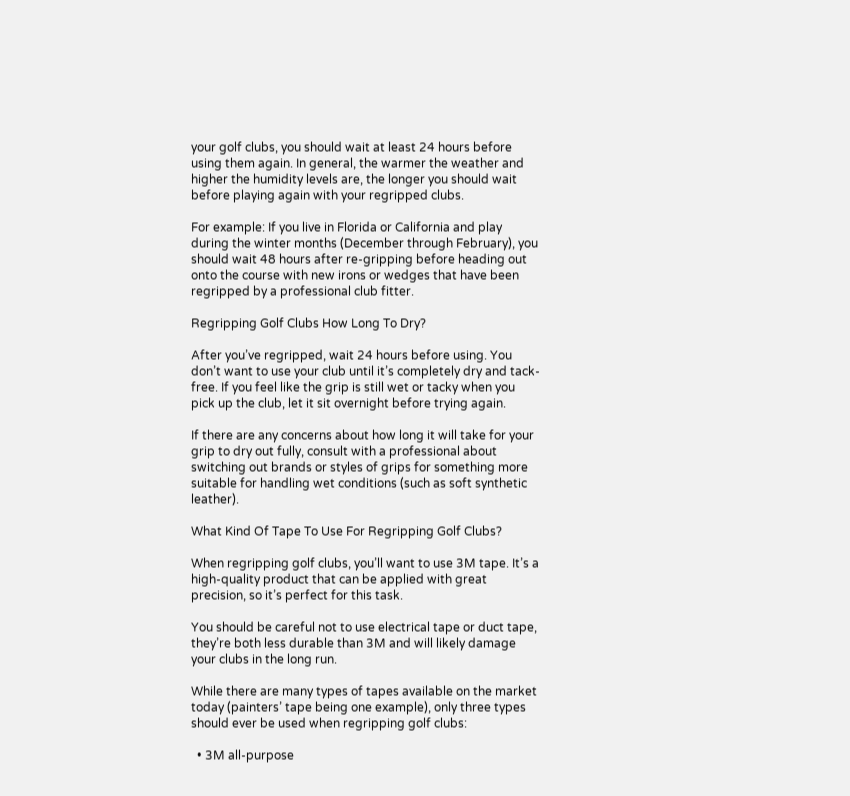your golf clubs, you should wait at least 24 hours before using them again. In general, the warmer the weather and higher the humidity levels are, the longer you should wait before playing again with your regripped clubs.

For example: If you live in Florida or California and play during the winter months (December through February), you should wait 48 hours after re-gripping before heading out onto the course with new irons or wedges that have been regripped by a professional club fitter.

Regripping Golf Clubs How Long To Dry?

After you’ve regripped, wait 24 hours before using. You don’t want to use your club until it’s completely dry and tack-free. If you feel like the grip is still wet or tacky when you pick up the club, let it sit overnight before trying again.

If there are any concerns about how long it will take for your grip to dry out fully, consult with a professional about switching out brands or styles of grips for something more suitable for handling wet conditions (such as soft synthetic leather).

What Kind Of Tape To Use For Regripping Golf Clubs?

When regripping golf clubs, you’ll want to use 3M tape. It’s a high-quality product that can be applied with great precision, so it’s perfect for this task.

You should be careful not to use electrical tape or duct tape, they’re both less durable than 3M and will likely damage your clubs in the long run.

While there are many types of tapes available on the market today (painters’ tape being one example), only three types should ever be used when regripping golf clubs:

  • 3M all-purpose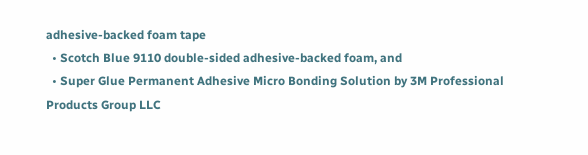adhesive-backed foam tape
  • Scotch Blue 9110 double-sided adhesive-backed foam, and
  • Super Glue Permanent Adhesive Micro Bonding Solution by 3M Professional Products Group LLC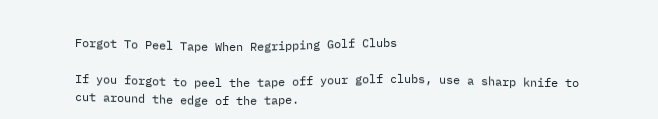Forgot To Peel Tape When Regripping Golf Clubs

If you forgot to peel the tape off your golf clubs, use a sharp knife to cut around the edge of the tape.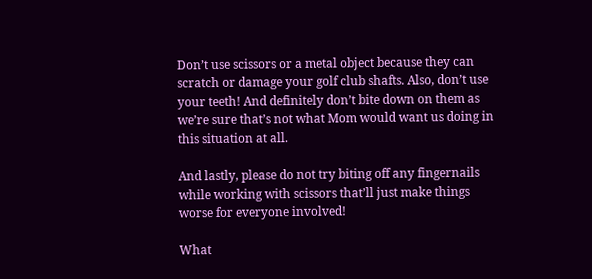Don’t use scissors or a metal object because they can scratch or damage your golf club shafts. Also, don’t use your teeth! And definitely don’t bite down on them as we’re sure that’s not what Mom would want us doing in this situation at all.

And lastly, please do not try biting off any fingernails while working with scissors that’ll just make things worse for everyone involved!

What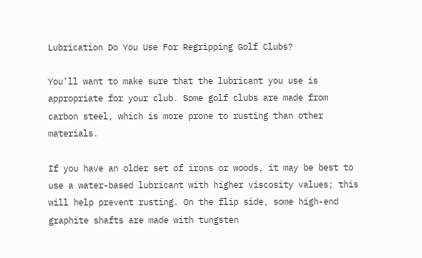Lubrication Do You Use For Regripping Golf Clubs?

You’ll want to make sure that the lubricant you use is appropriate for your club. Some golf clubs are made from carbon steel, which is more prone to rusting than other materials.

If you have an older set of irons or woods, it may be best to use a water-based lubricant with higher viscosity values; this will help prevent rusting. On the flip side, some high-end graphite shafts are made with tungsten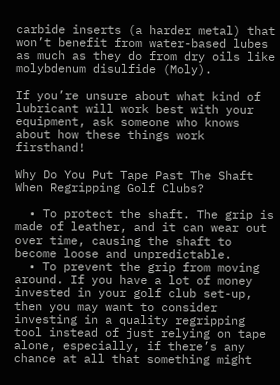carbide inserts (a harder metal) that won’t benefit from water-based lubes as much as they do from dry oils like molybdenum disulfide (Moly).

If you’re unsure about what kind of lubricant will work best with your equipment, ask someone who knows about how these things work firsthand!

Why Do You Put Tape Past The Shaft When Regripping Golf Clubs?

  • To protect the shaft. The grip is made of leather, and it can wear out over time, causing the shaft to become loose and unpredictable.
  • To prevent the grip from moving around. If you have a lot of money invested in your golf club set-up, then you may want to consider investing in a quality regripping tool instead of just relying on tape alone, especially, if there’s any chance at all that something might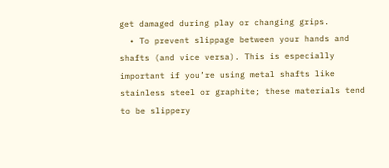get damaged during play or changing grips.
  • To prevent slippage between your hands and shafts (and vice versa). This is especially important if you’re using metal shafts like stainless steel or graphite; these materials tend to be slippery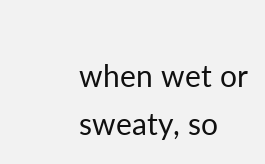when wet or sweaty, so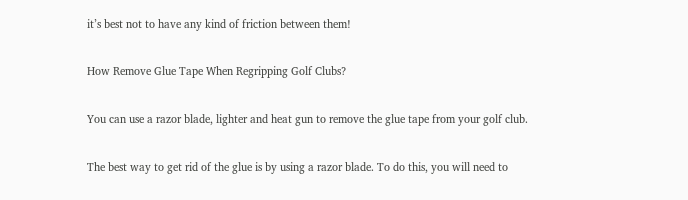it’s best not to have any kind of friction between them!

How Remove Glue Tape When Regripping Golf Clubs?

You can use a razor blade, lighter and heat gun to remove the glue tape from your golf club.

The best way to get rid of the glue is by using a razor blade. To do this, you will need to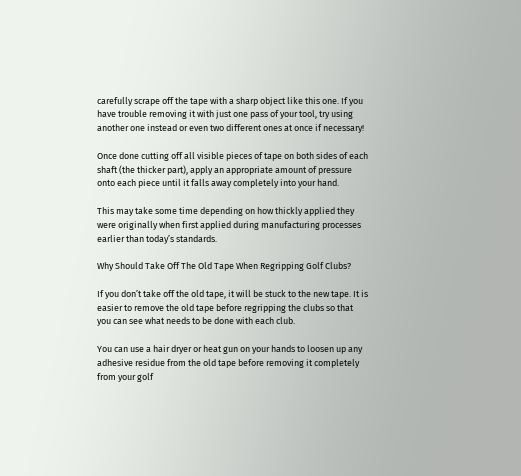carefully scrape off the tape with a sharp object like this one. If you have trouble removing it with just one pass of your tool, try using another one instead or even two different ones at once if necessary!

Once done cutting off all visible pieces of tape on both sides of each shaft (the thicker part), apply an appropriate amount of pressure onto each piece until it falls away completely into your hand.

This may take some time depending on how thickly applied they were originally when first applied during manufacturing processes earlier than today’s standards.

Why Should Take Off The Old Tape When Regripping Golf Clubs?

If you don’t take off the old tape, it will be stuck to the new tape. It is easier to remove the old tape before regripping the clubs so that you can see what needs to be done with each club.

You can use a hair dryer or heat gun on your hands to loosen up any adhesive residue from the old tape before removing it completely from your golf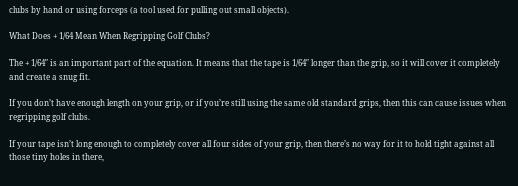clubs by hand or using forceps (a tool used for pulling out small objects).

What Does + 1/64 Mean When Regripping Golf Clubs?

The + 1/64″ is an important part of the equation. It means that the tape is 1/64″ longer than the grip, so it will cover it completely and create a snug fit.

If you don’t have enough length on your grip, or if you’re still using the same old standard grips, then this can cause issues when regripping golf clubs.

If your tape isn’t long enough to completely cover all four sides of your grip, then there’s no way for it to hold tight against all those tiny holes in there,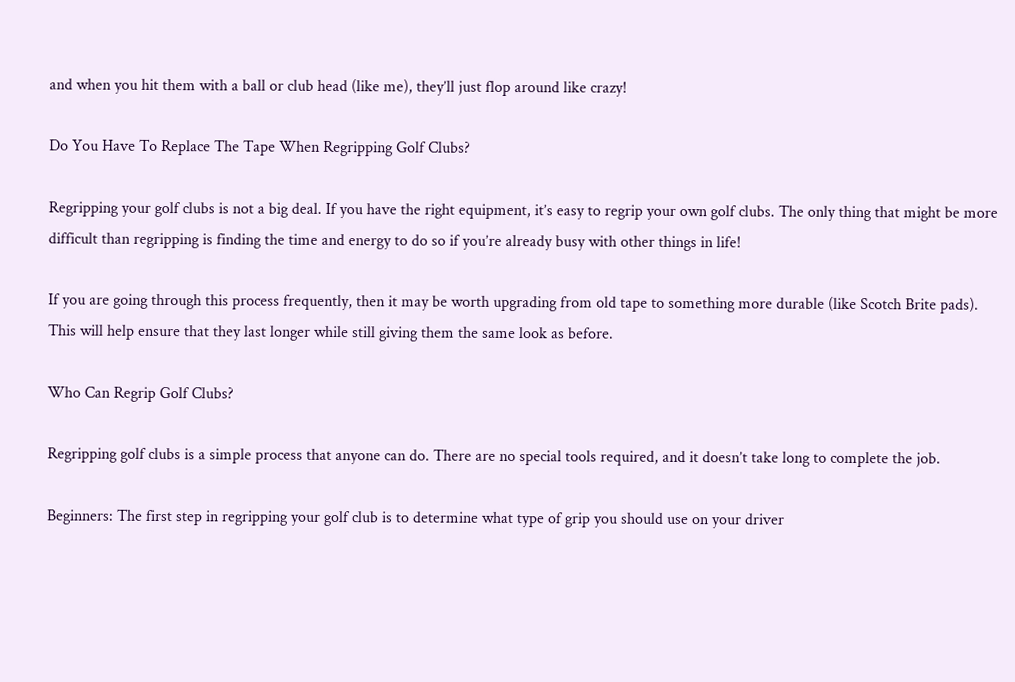and when you hit them with a ball or club head (like me), they’ll just flop around like crazy!

Do You Have To Replace The Tape When Regripping Golf Clubs?

Regripping your golf clubs is not a big deal. If you have the right equipment, it’s easy to regrip your own golf clubs. The only thing that might be more difficult than regripping is finding the time and energy to do so if you’re already busy with other things in life!

If you are going through this process frequently, then it may be worth upgrading from old tape to something more durable (like Scotch Brite pads). This will help ensure that they last longer while still giving them the same look as before.

Who Can Regrip Golf Clubs?

Regripping golf clubs is a simple process that anyone can do. There are no special tools required, and it doesn’t take long to complete the job.

Beginners: The first step in regripping your golf club is to determine what type of grip you should use on your driver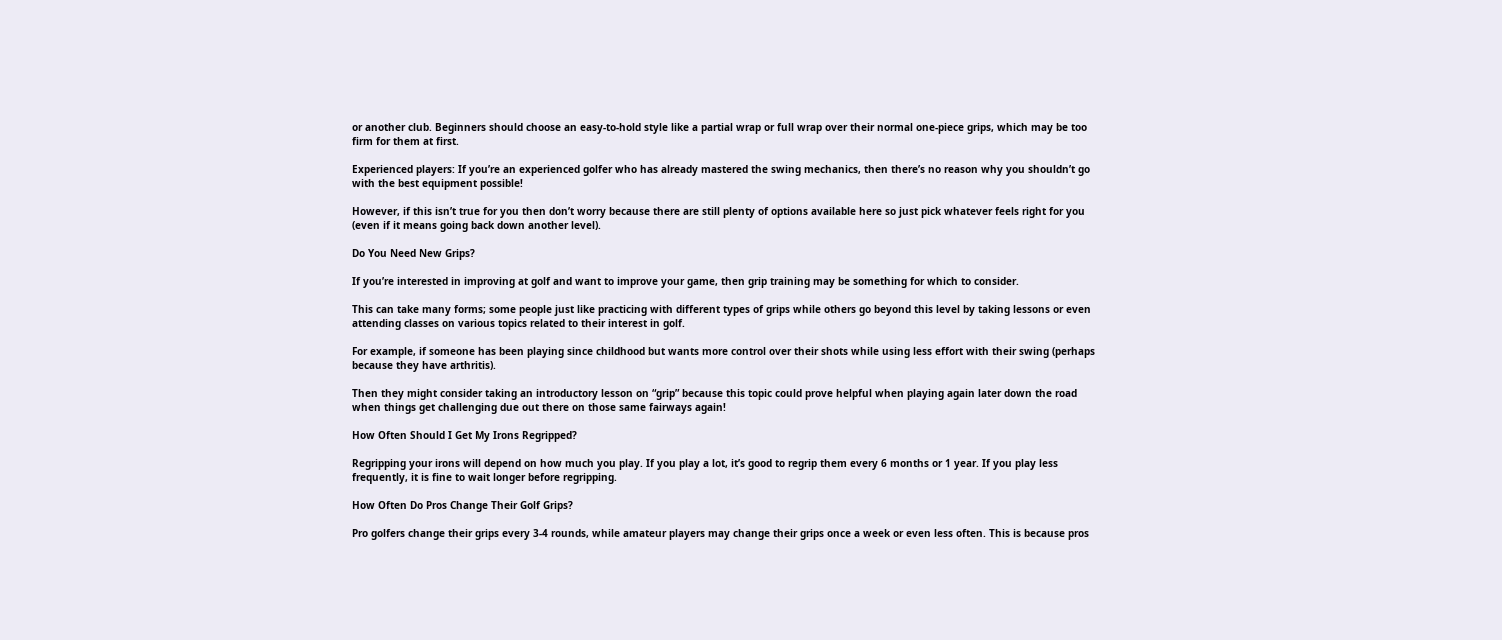or another club. Beginners should choose an easy-to-hold style like a partial wrap or full wrap over their normal one-piece grips, which may be too firm for them at first.

Experienced players: If you’re an experienced golfer who has already mastered the swing mechanics, then there’s no reason why you shouldn’t go with the best equipment possible!

However, if this isn’t true for you then don’t worry because there are still plenty of options available here so just pick whatever feels right for you (even if it means going back down another level).

Do You Need New Grips?

If you’re interested in improving at golf and want to improve your game, then grip training may be something for which to consider.

This can take many forms; some people just like practicing with different types of grips while others go beyond this level by taking lessons or even attending classes on various topics related to their interest in golf.

For example, if someone has been playing since childhood but wants more control over their shots while using less effort with their swing (perhaps because they have arthritis).

Then they might consider taking an introductory lesson on “grip” because this topic could prove helpful when playing again later down the road when things get challenging due out there on those same fairways again!

How Often Should I Get My Irons Regripped?

Regripping your irons will depend on how much you play. If you play a lot, it’s good to regrip them every 6 months or 1 year. If you play less frequently, it is fine to wait longer before regripping.

How Often Do Pros Change Their Golf Grips?

Pro golfers change their grips every 3-4 rounds, while amateur players may change their grips once a week or even less often. This is because pros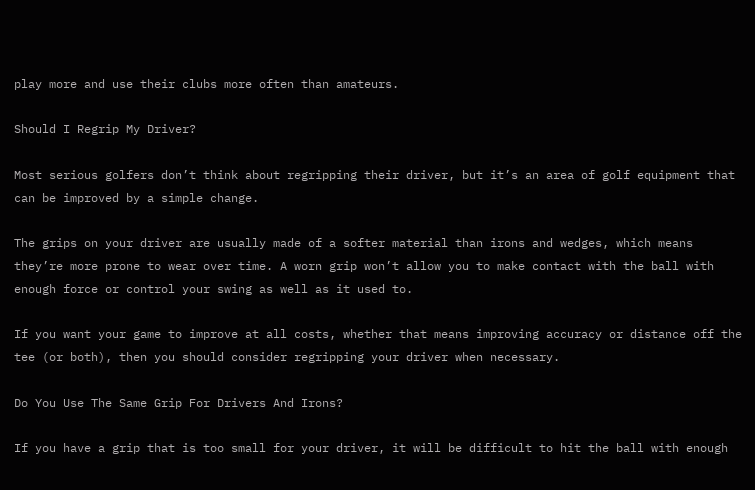play more and use their clubs more often than amateurs.

Should I Regrip My Driver?

Most serious golfers don’t think about regripping their driver, but it’s an area of golf equipment that can be improved by a simple change.

The grips on your driver are usually made of a softer material than irons and wedges, which means they’re more prone to wear over time. A worn grip won’t allow you to make contact with the ball with enough force or control your swing as well as it used to.

If you want your game to improve at all costs, whether that means improving accuracy or distance off the tee (or both), then you should consider regripping your driver when necessary.

Do You Use The Same Grip For Drivers And Irons?

If you have a grip that is too small for your driver, it will be difficult to hit the ball with enough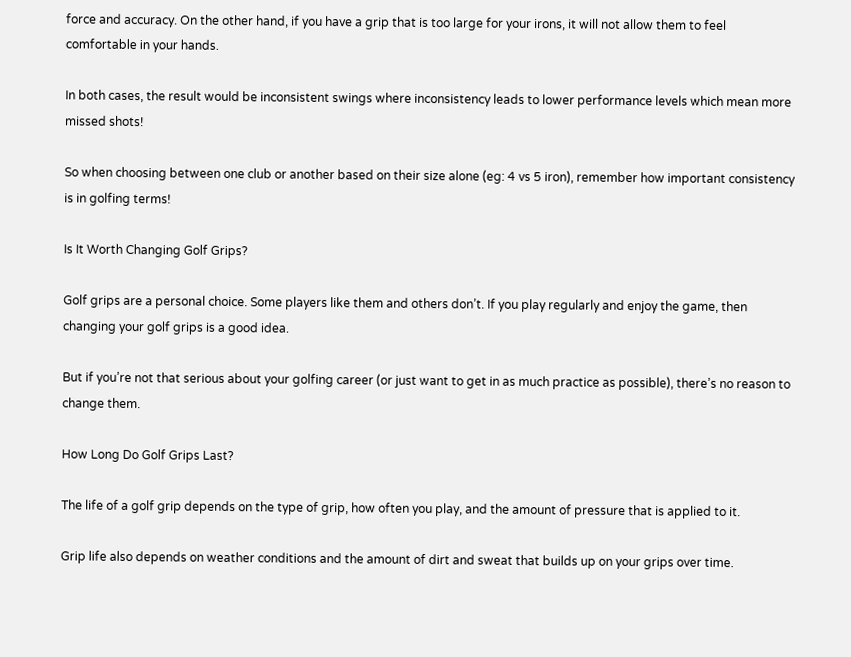force and accuracy. On the other hand, if you have a grip that is too large for your irons, it will not allow them to feel comfortable in your hands.

In both cases, the result would be inconsistent swings where inconsistency leads to lower performance levels which mean more missed shots!

So when choosing between one club or another based on their size alone (eg: 4 vs 5 iron), remember how important consistency is in golfing terms!

Is It Worth Changing Golf Grips?

Golf grips are a personal choice. Some players like them and others don’t. If you play regularly and enjoy the game, then changing your golf grips is a good idea.

But if you’re not that serious about your golfing career (or just want to get in as much practice as possible), there’s no reason to change them.

How Long Do Golf Grips Last?

The life of a golf grip depends on the type of grip, how often you play, and the amount of pressure that is applied to it.

Grip life also depends on weather conditions and the amount of dirt and sweat that builds up on your grips over time.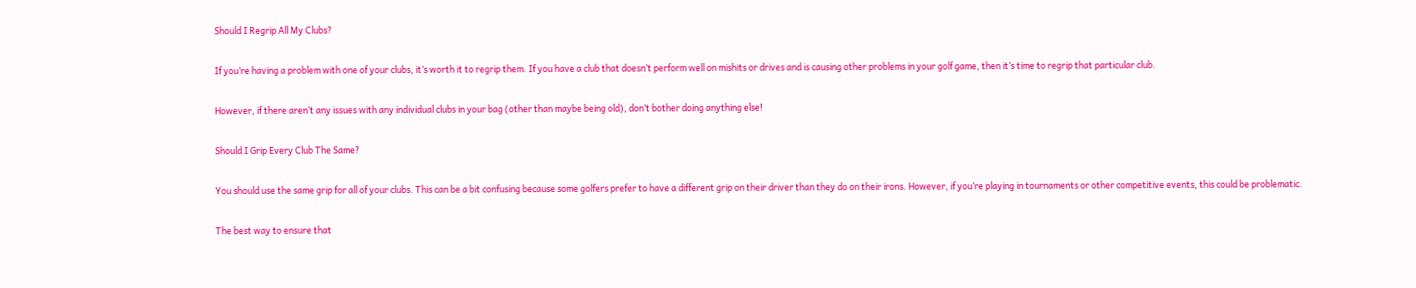Should I Regrip All My Clubs?

If you’re having a problem with one of your clubs, it’s worth it to regrip them. If you have a club that doesn’t perform well on mishits or drives and is causing other problems in your golf game, then it’s time to regrip that particular club.

However, if there aren’t any issues with any individual clubs in your bag (other than maybe being old), don’t bother doing anything else!

Should I Grip Every Club The Same?

You should use the same grip for all of your clubs. This can be a bit confusing because some golfers prefer to have a different grip on their driver than they do on their irons. However, if you’re playing in tournaments or other competitive events, this could be problematic.

The best way to ensure that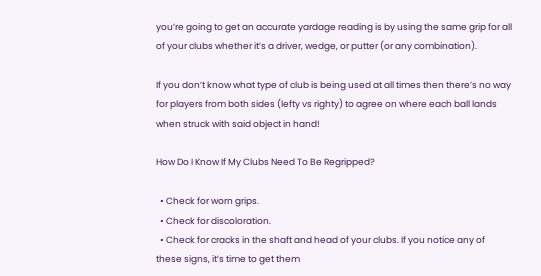you’re going to get an accurate yardage reading is by using the same grip for all of your clubs whether it’s a driver, wedge, or putter (or any combination).

If you don’t know what type of club is being used at all times then there’s no way for players from both sides (lefty vs righty) to agree on where each ball lands when struck with said object in hand!

How Do I Know If My Clubs Need To Be Regripped?

  • Check for worn grips.
  • Check for discoloration.
  • Check for cracks in the shaft and head of your clubs. If you notice any of these signs, it’s time to get them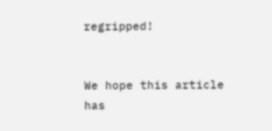regripped!


We hope this article has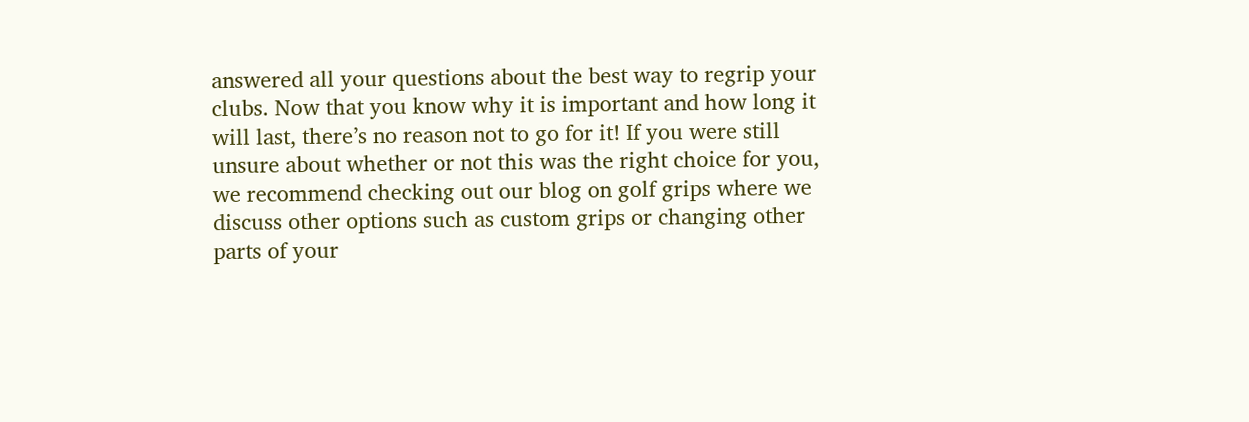answered all your questions about the best way to regrip your clubs. Now that you know why it is important and how long it will last, there’s no reason not to go for it! If you were still unsure about whether or not this was the right choice for you, we recommend checking out our blog on golf grips where we discuss other options such as custom grips or changing other parts of your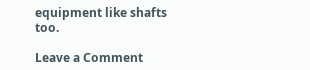equipment like shafts too.

Leave a Comment